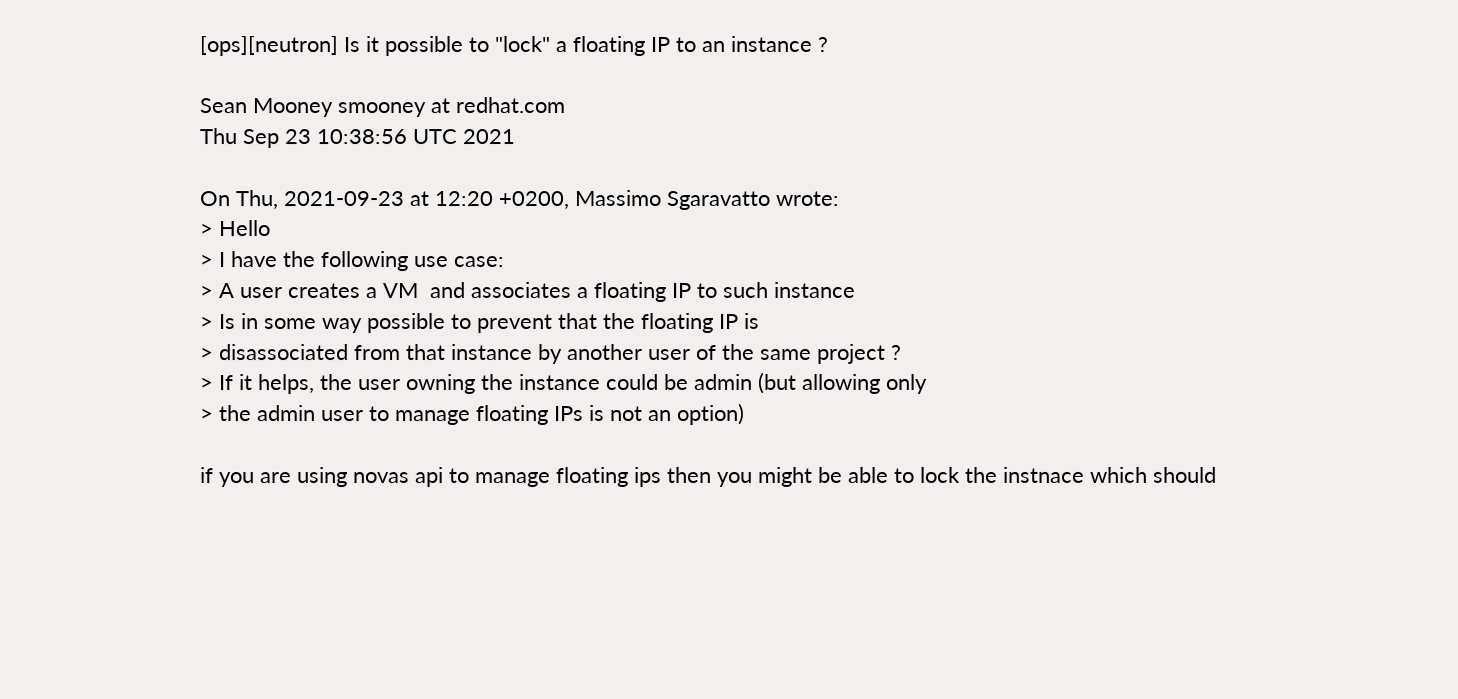[ops][neutron] Is it possible to "lock" a floating IP to an instance ?

Sean Mooney smooney at redhat.com
Thu Sep 23 10:38:56 UTC 2021

On Thu, 2021-09-23 at 12:20 +0200, Massimo Sgaravatto wrote:
> Hello
> I have the following use case:
> A user creates a VM  and associates a floating IP to such instance
> Is in some way possible to prevent that the floating IP is
> disassociated from that instance by another user of the same project ?
> If it helps, the user owning the instance could be admin (but allowing only
> the admin user to manage floating IPs is not an option)

if you are using novas api to manage floating ips then you might be able to lock the instnace which should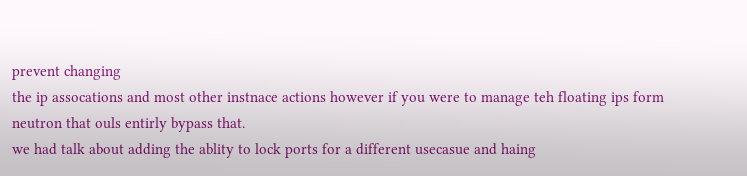prevent changing
the ip assocations and most other instnace actions however if you were to manage teh floating ips form neutron that ouls entirly bypass that.
we had talk about adding the ablity to lock ports for a different usecasue and haing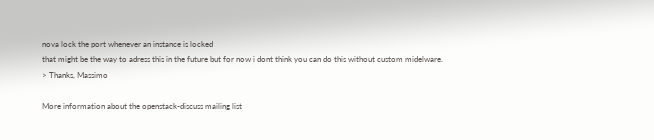nova lock the port whenever an instance is locked
that might be the way to adress this in the future but for now i dont think you can do this without custom midelware.
> Thanks, Massimo

More information about the openstack-discuss mailing list